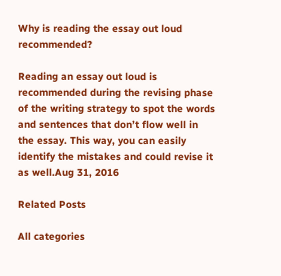Why is reading the essay out loud recommended?

Reading an essay out loud is recommended during the revising phase of the writing strategy to spot the words and sentences that don’t flow well in the essay. This way, you can easily identify the mistakes and could revise it as well.Aug 31, 2016

Related Posts

All categories